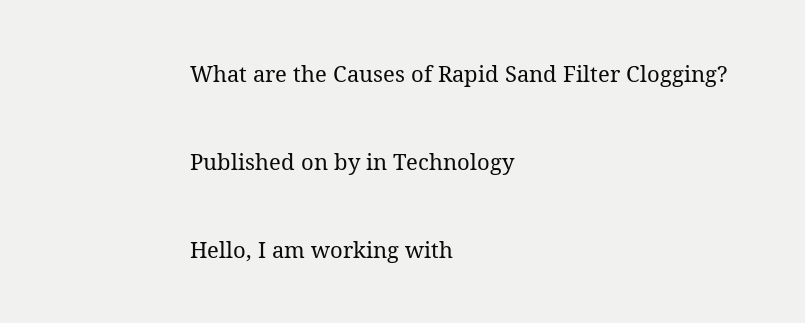What are the Causes of Rapid Sand Filter Clogging?

Published on by in Technology

Hello, I am working with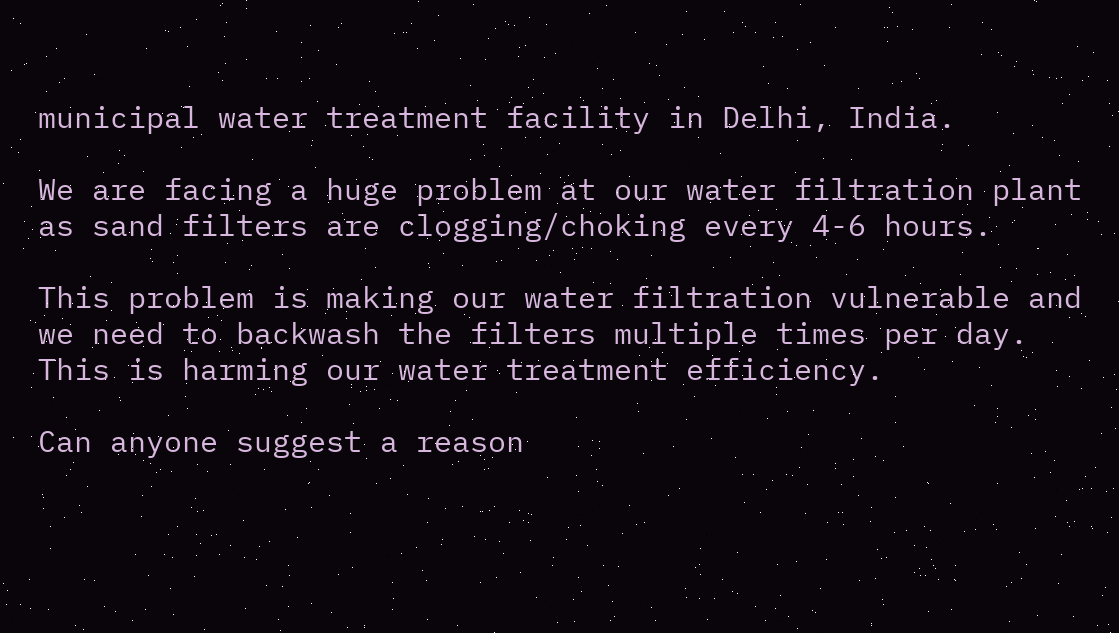municipal water treatment facility in Delhi, India.

We are facing a huge problem at our water filtration plant as sand filters are clogging/choking every 4-6 hours.

This problem is making our water filtration vulnerable and we need to backwash the filters multiple times per day. This is harming our water treatment efficiency.

Can anyone suggest a reason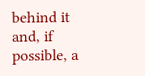behind it and, if possible, a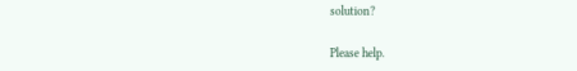solution?

Please help.